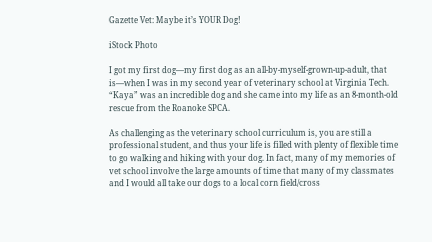Gazette Vet: Maybe it’s YOUR Dog!

iStock Photo

I got my first dog—my first dog as an all-by-myself-grown-up-adult, that is—when I was in my second year of veterinary school at Virginia Tech. “Kaya” was an incredible dog and she came into my life as an 8-month-old rescue from the Roanoke SPCA.

As challenging as the veterinary school curriculum is, you are still a professional student, and thus your life is filled with plenty of flexible time to go walking and hiking with your dog. In fact, many of my memories of vet school involve the large amounts of time that many of my classmates and I would all take our dogs to a local corn field/cross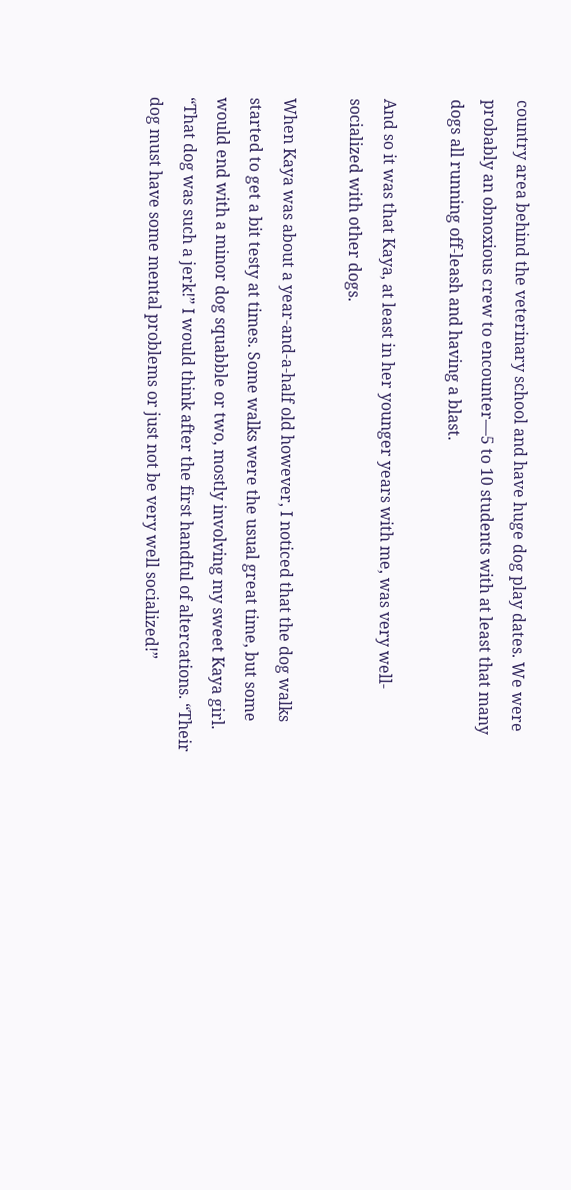country area behind the veterinary school and have huge dog play dates. We were probably an obnoxious crew to encounter—5 to 10 students with at least that many dogs all running off-leash and having a blast.

And so it was that Kaya, at least in her younger years with me, was very well-socialized with other dogs.

When Kaya was about a year-and-a-half old however, I noticed that the dog walks started to get a bit testy at times. Some walks were the usual great time, but some would end with a minor dog squabble or two, mostly involving my sweet Kaya girl. “That dog was such a jerk!” I would think after the first handful of altercations. “Their dog must have some mental problems or just not be very well socialized!”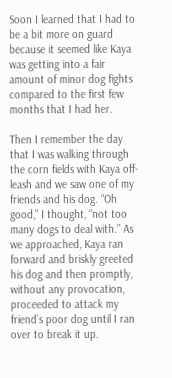Soon I learned that I had to be a bit more on guard because it seemed like Kaya was getting into a fair amount of minor dog fights compared to the first few months that I had her.

Then I remember the day that I was walking through the corn fields with Kaya off-leash and we saw one of my friends and his dog. “Oh good,” I thought, “not too many dogs to deal with.” As we approached, Kaya ran forward and briskly greeted his dog and then promptly, without any provocation, proceeded to attack my friend’s poor dog until I ran over to break it up.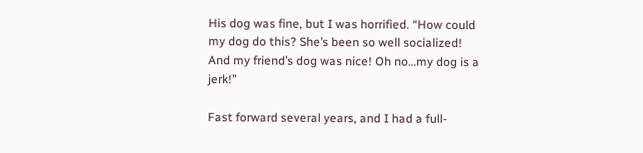His dog was fine, but I was horrified. “How could my dog do this? She’s been so well socialized! And my friend’s dog was nice! Oh no…my dog is a jerk!”

Fast forward several years, and I had a full-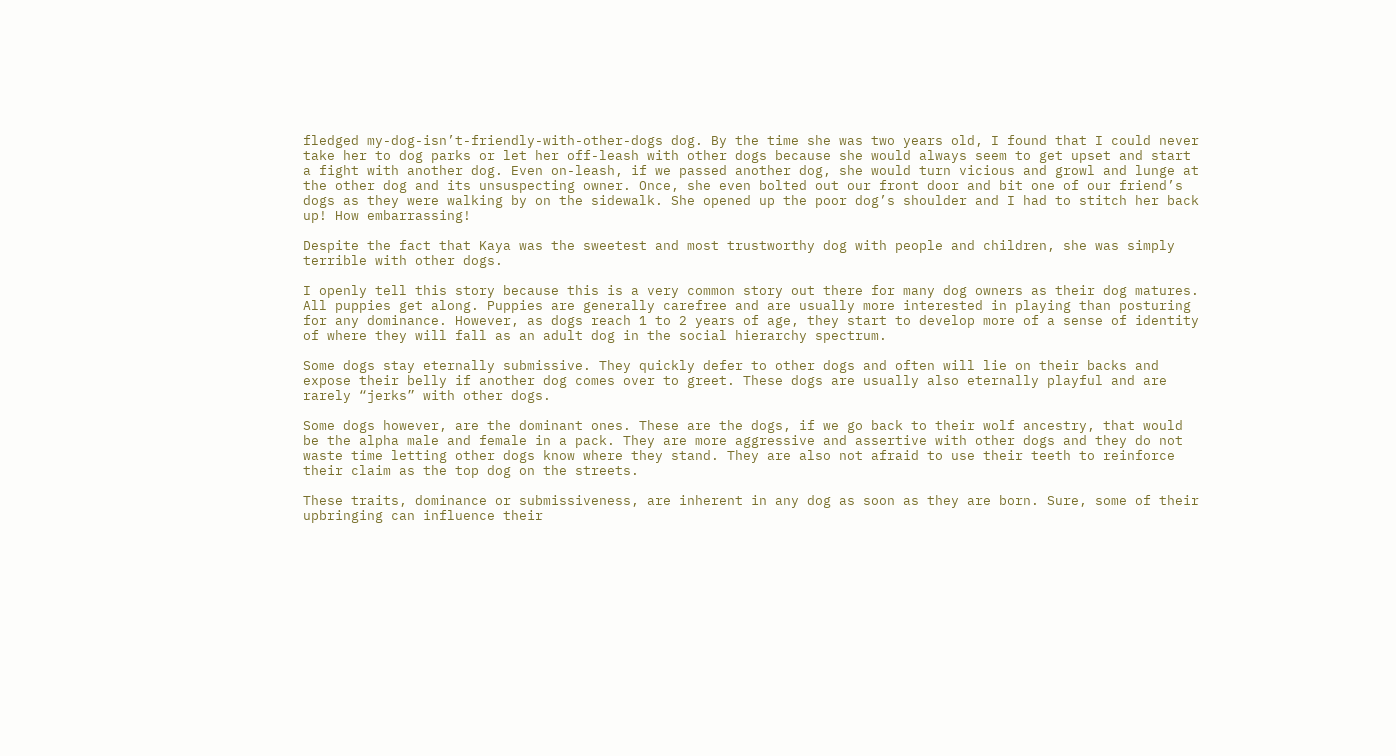fledged my-dog-isn’t-friendly-with-other-dogs dog. By the time she was two years old, I found that I could never take her to dog parks or let her off-leash with other dogs because she would always seem to get upset and start a fight with another dog. Even on-leash, if we passed another dog, she would turn vicious and growl and lunge at the other dog and its unsuspecting owner. Once, she even bolted out our front door and bit one of our friend’s dogs as they were walking by on the sidewalk. She opened up the poor dog’s shoulder and I had to stitch her back up! How embarrassing!

Despite the fact that Kaya was the sweetest and most trustworthy dog with people and children, she was simply terrible with other dogs.

I openly tell this story because this is a very common story out there for many dog owners as their dog matures. All puppies get along. Puppies are generally carefree and are usually more interested in playing than posturing for any dominance. However, as dogs reach 1 to 2 years of age, they start to develop more of a sense of identity of where they will fall as an adult dog in the social hierarchy spectrum.

Some dogs stay eternally submissive. They quickly defer to other dogs and often will lie on their backs and expose their belly if another dog comes over to greet. These dogs are usually also eternally playful and are rarely “jerks” with other dogs.

Some dogs however, are the dominant ones. These are the dogs, if we go back to their wolf ancestry, that would be the alpha male and female in a pack. They are more aggressive and assertive with other dogs and they do not waste time letting other dogs know where they stand. They are also not afraid to use their teeth to reinforce their claim as the top dog on the streets.

These traits, dominance or submissiveness, are inherent in any dog as soon as they are born. Sure, some of their upbringing can influence their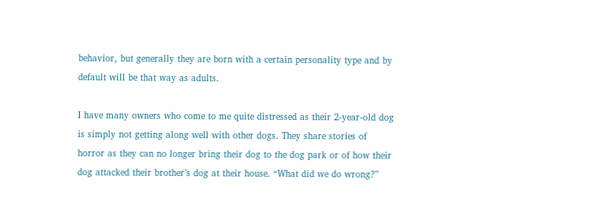behavior, but generally they are born with a certain personality type and by default will be that way as adults.

I have many owners who come to me quite distressed as their 2-year-old dog is simply not getting along well with other dogs. They share stories of horror as they can no longer bring their dog to the dog park or of how their dog attacked their brother’s dog at their house. “What did we do wrong?”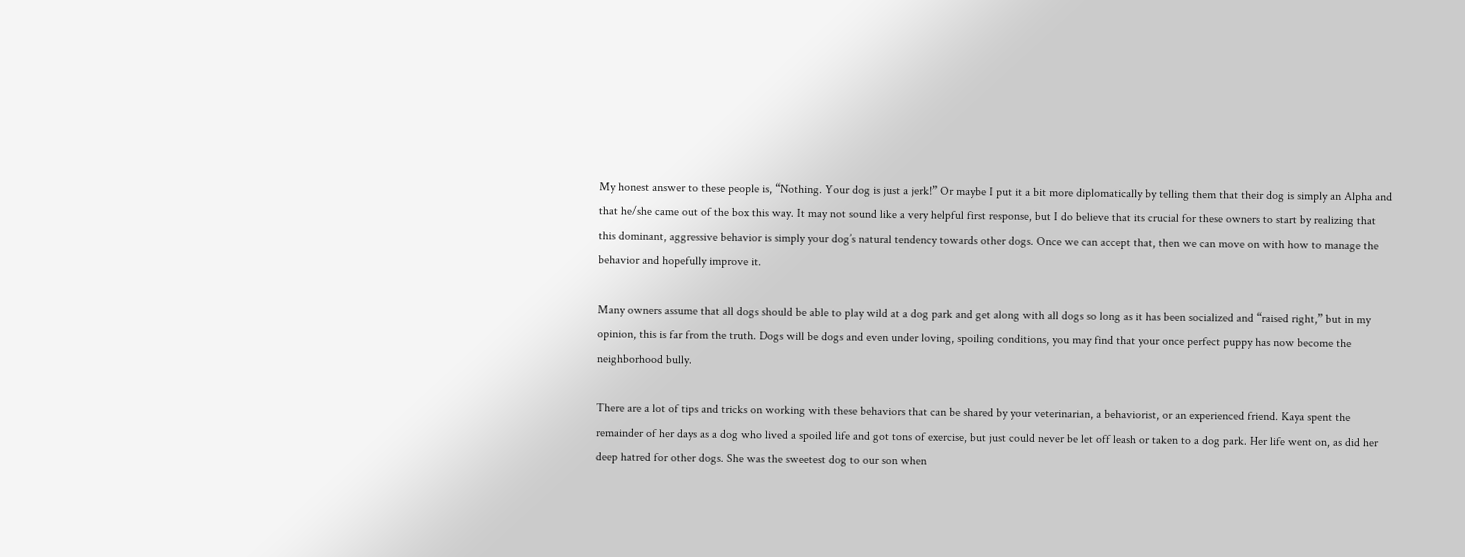My honest answer to these people is, “Nothing. Your dog is just a jerk!” Or maybe I put it a bit more diplomatically by telling them that their dog is simply an Alpha and that he/she came out of the box this way. It may not sound like a very helpful first response, but I do believe that its crucial for these owners to start by realizing that this dominant, aggressive behavior is simply your dog’s natural tendency towards other dogs. Once we can accept that, then we can move on with how to manage the behavior and hopefully improve it.

Many owners assume that all dogs should be able to play wild at a dog park and get along with all dogs so long as it has been socialized and “raised right,” but in my opinion, this is far from the truth. Dogs will be dogs and even under loving, spoiling conditions, you may find that your once perfect puppy has now become the neighborhood bully.

There are a lot of tips and tricks on working with these behaviors that can be shared by your veterinarian, a behaviorist, or an experienced friend. Kaya spent the remainder of her days as a dog who lived a spoiled life and got tons of exercise, but just could never be let off leash or taken to a dog park. Her life went on, as did her deep hatred for other dogs. She was the sweetest dog to our son when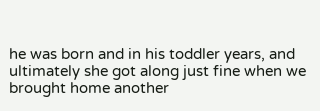he was born and in his toddler years, and ultimately she got along just fine when we brought home another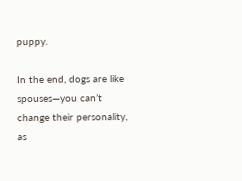puppy.

In the end, dogs are like spouses—you can’t change their personality, as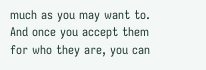much as you may want to. And once you accept them for who they are, you can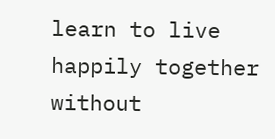learn to live happily together without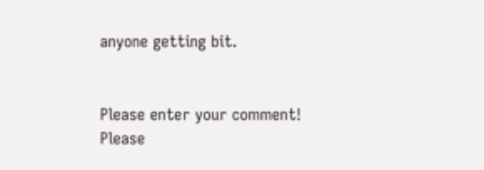anyone getting bit.


Please enter your comment!
Please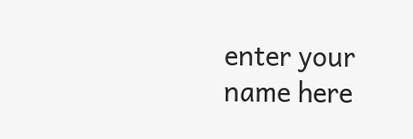enter your name here